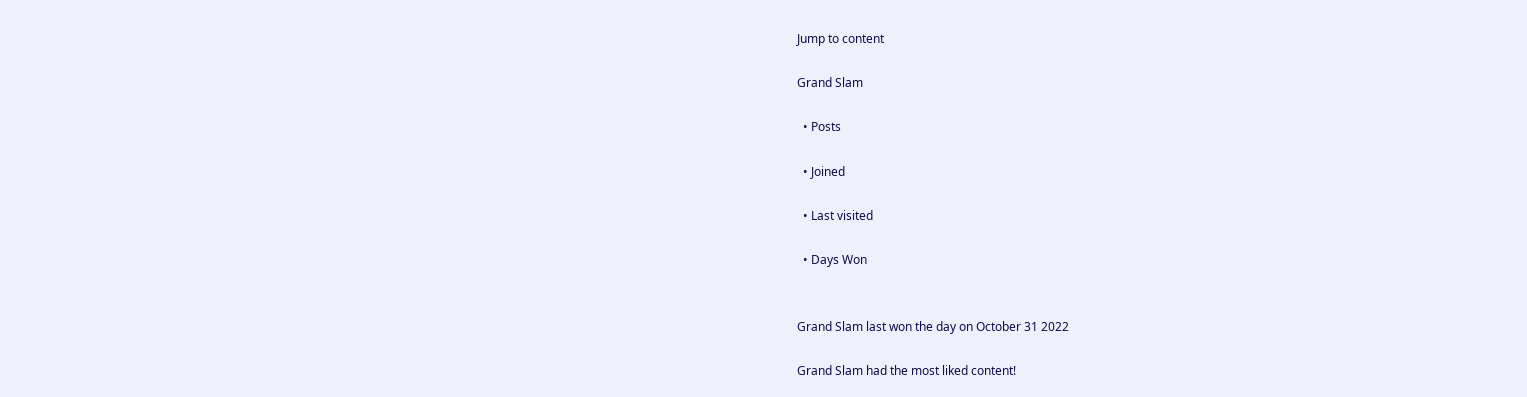Jump to content

Grand Slam

  • Posts

  • Joined

  • Last visited

  • Days Won


Grand Slam last won the day on October 31 2022

Grand Slam had the most liked content!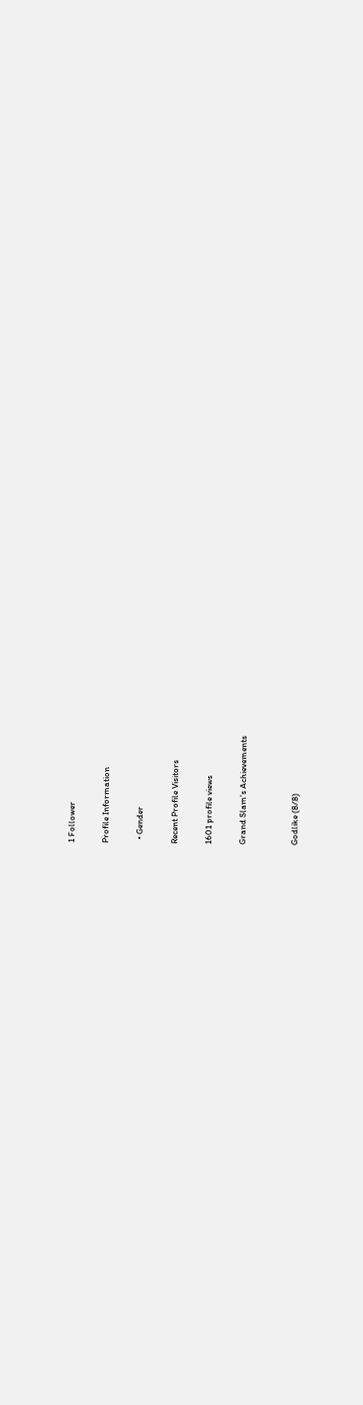1 Follower

Profile Information

  • Gender

Recent Profile Visitors

1601 profile views

Grand Slam's Achievements


Godlike (8/8)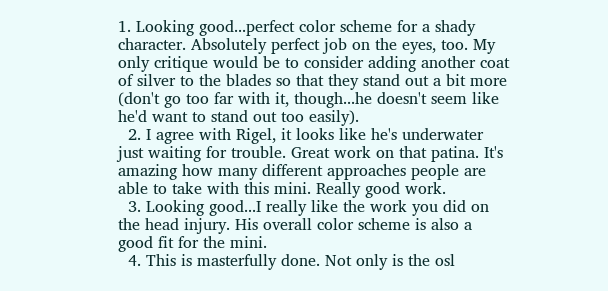1. Looking good...perfect color scheme for a shady character. Absolutely perfect job on the eyes, too. My only critique would be to consider adding another coat of silver to the blades so that they stand out a bit more (don't go too far with it, though...he doesn't seem like he'd want to stand out too easily).
  2. I agree with Rigel, it looks like he's underwater just waiting for trouble. Great work on that patina. It's amazing how many different approaches people are able to take with this mini. Really good work.
  3. Looking good...I really like the work you did on the head injury. His overall color scheme is also a good fit for the mini.
  4. This is masterfully done. Not only is the osl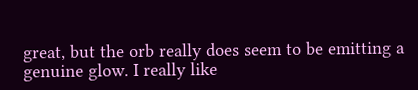great, but the orb really does seem to be emitting a genuine glow. I really like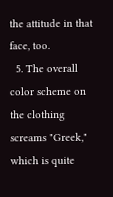the attitude in that face, too.
  5. The overall color scheme on the clothing screams "Greek," which is quite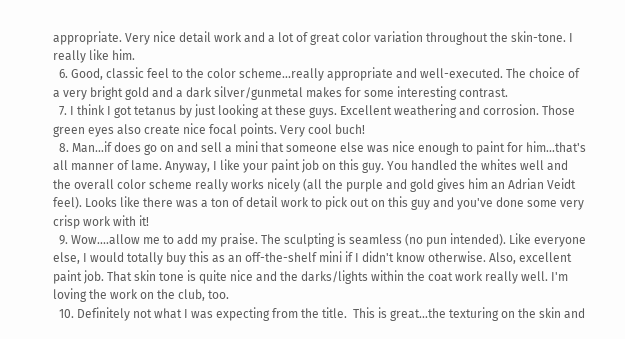appropriate. Very nice detail work and a lot of great color variation throughout the skin-tone. I really like him.
  6. Good, classic feel to the color scheme...really appropriate and well-executed. The choice of a very bright gold and a dark silver/gunmetal makes for some interesting contrast.
  7. I think I got tetanus by just looking at these guys. Excellent weathering and corrosion. Those green eyes also create nice focal points. Very cool buch!
  8. Man...if does go on and sell a mini that someone else was nice enough to paint for him...that's all manner of lame. Anyway, I like your paint job on this guy. You handled the whites well and the overall color scheme really works nicely (all the purple and gold gives him an Adrian Veidt feel). Looks like there was a ton of detail work to pick out on this guy and you've done some very crisp work with it!
  9. Wow....allow me to add my praise. The sculpting is seamless (no pun intended). Like everyone else, I would totally buy this as an off-the-shelf mini if I didn't know otherwise. Also, excellent paint job. That skin tone is quite nice and the darks/lights within the coat work really well. I'm loving the work on the club, too.
  10. Definitely not what I was expecting from the title.  This is great...the texturing on the skin and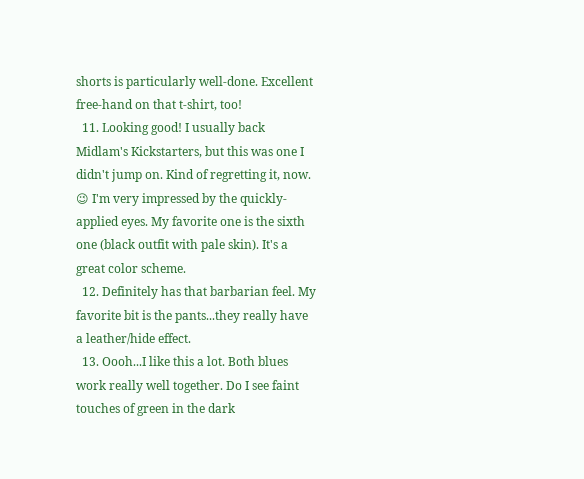shorts is particularly well-done. Excellent free-hand on that t-shirt, too!
  11. Looking good! I usually back Midlam's Kickstarters, but this was one I didn't jump on. Kind of regretting it, now. 😉 I'm very impressed by the quickly-applied eyes. My favorite one is the sixth one (black outfit with pale skin). It's a great color scheme.
  12. Definitely has that barbarian feel. My favorite bit is the pants...they really have a leather/hide effect.
  13. Oooh...I like this a lot. Both blues work really well together. Do I see faint touches of green in the dark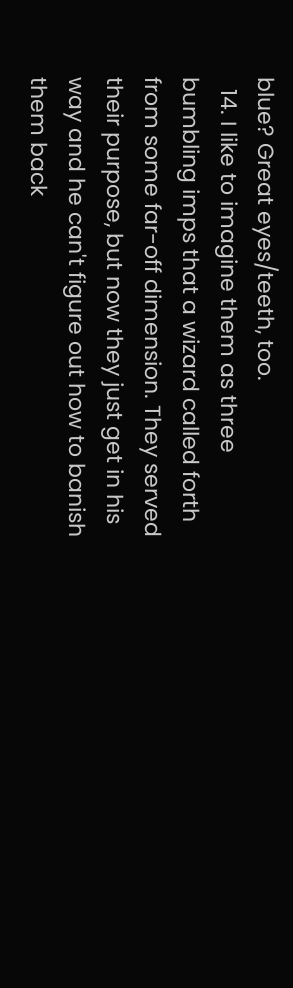blue? Great eyes/teeth, too.
  14. I like to imagine them as three bumbling imps that a wizard called forth from some far-off dimension. They served their purpose, but now they just get in his way and he can't figure out how to banish them back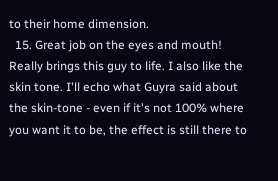to their home dimension.
  15. Great job on the eyes and mouth! Really brings this guy to life. I also like the skin tone. I'll echo what Guyra said about the skin-tone - even if it's not 100% where you want it to be, the effect is still there to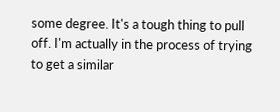some degree. It's a tough thing to pull off. I'm actually in the process of trying to get a similar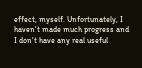effect, myself. Unfortunately, I haven't made much progress and I don't have any real useful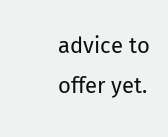advice to offer yet.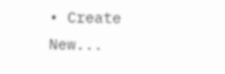• Create New...